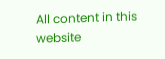All content in this website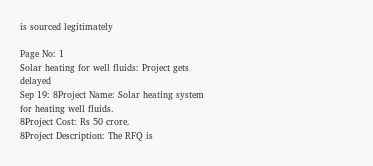is sourced legitimately

Page No: 1
Solar heating for well fluids: Project gets delayed
Sep 19: 8Project Name: Solar heating system for heating well fluids.
8Project Cost: Rs 50 crore.
8Project Description: The RFQ is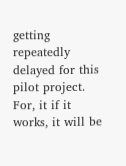getting repeatedly delayed for this pilot project. For, it if it works, it will be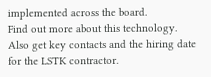implemented across the board.
Find out more about this technology.
Also get key contacts and the hiring date for the LSTK contractor.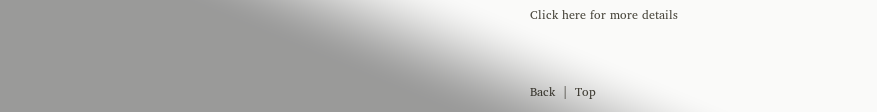Click here for more details


Back  |  Top